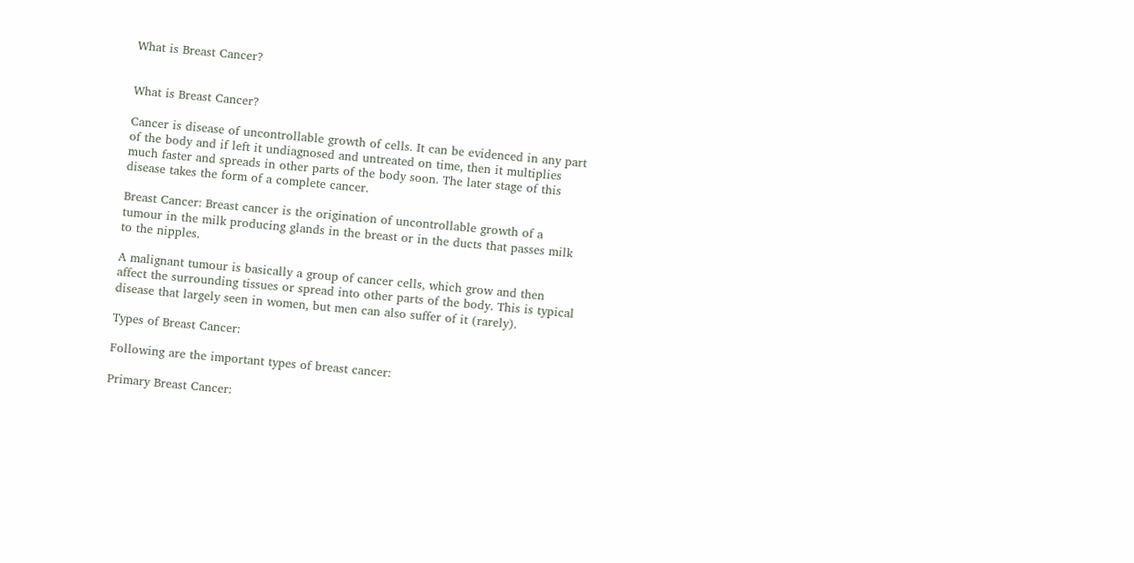What is Breast Cancer?


What is Breast Cancer?

Cancer is disease of uncontrollable growth of cells. It can be evidenced in any part of the body and if left it undiagnosed and untreated on time, then it multiplies much faster and spreads in other parts of the body soon. The later stage of this disease takes the form of a complete cancer.

Breast Cancer: Breast cancer is the origination of uncontrollable growth of a tumour in the milk producing glands in the breast or in the ducts that passes milk to the nipples.

A malignant tumour is basically a group of cancer cells, which grow and then affect the surrounding tissues or spread into other parts of the body. This is typical disease that largely seen in women, but men can also suffer of it (rarely).

Types of Breast Cancer:

Following are the important types of breast cancer:

Primary Breast Cancer: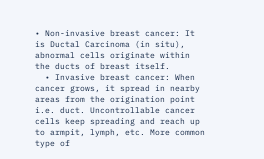• Non-invasive breast cancer: It is Ductal Carcinoma (in situ), abnormal cells originate within the ducts of breast itself.
  • Invasive breast cancer: When cancer grows, it spread in nearby areas from the origination point i.e. duct. Uncontrollable cancer cells keep spreading and reach up to armpit, lymph, etc. More common type of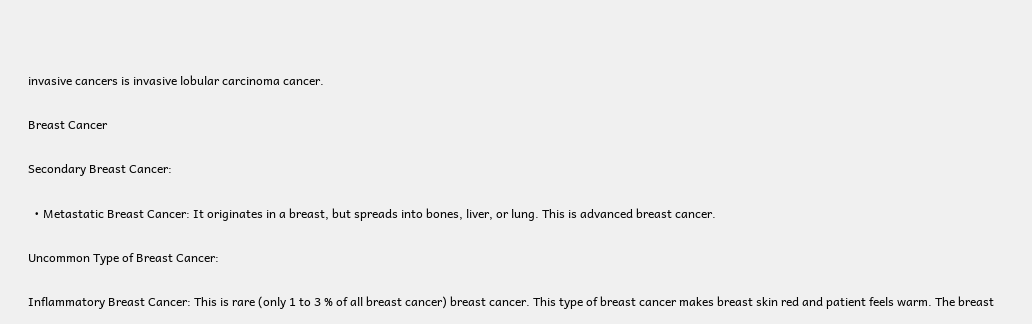invasive cancers is invasive lobular carcinoma cancer.

Breast Cancer

Secondary Breast Cancer:

  • Metastatic Breast Cancer: It originates in a breast, but spreads into bones, liver, or lung. This is advanced breast cancer.

Uncommon Type of Breast Cancer:

Inflammatory Breast Cancer: This is rare (only 1 to 3 % of all breast cancer) breast cancer. This type of breast cancer makes breast skin red and patient feels warm. The breast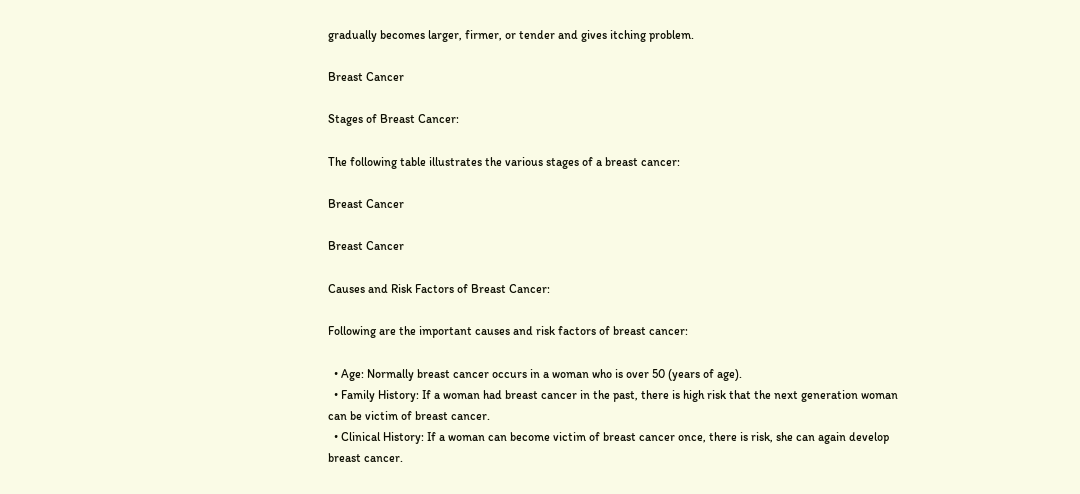gradually becomes larger, firmer, or tender and gives itching problem.

Breast Cancer

Stages of Breast Cancer:

The following table illustrates the various stages of a breast cancer:

Breast Cancer

Breast Cancer

Causes and Risk Factors of Breast Cancer:

Following are the important causes and risk factors of breast cancer:

  • Age: Normally breast cancer occurs in a woman who is over 50 (years of age).
  • Family History: If a woman had breast cancer in the past, there is high risk that the next generation woman can be victim of breast cancer.
  • Clinical History: If a woman can become victim of breast cancer once, there is risk, she can again develop breast cancer.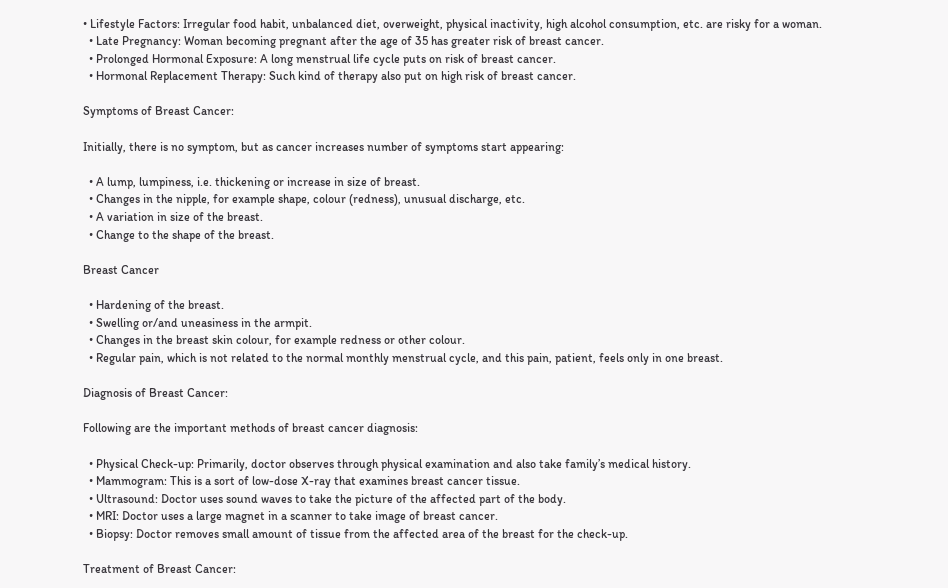• Lifestyle Factors: Irregular food habit, unbalanced diet, overweight, physical inactivity, high alcohol consumption, etc. are risky for a woman.
  • Late Pregnancy: Woman becoming pregnant after the age of 35 has greater risk of breast cancer.
  • Prolonged Hormonal Exposure: A long menstrual life cycle puts on risk of breast cancer.
  • Hormonal Replacement Therapy: Such kind of therapy also put on high risk of breast cancer.

Symptoms of Breast Cancer:

Initially, there is no symptom, but as cancer increases number of symptoms start appearing:

  • A lump, lumpiness, i.e. thickening or increase in size of breast.
  • Changes in the nipple, for example shape, colour (redness), unusual discharge, etc.
  • A variation in size of the breast.
  • Change to the shape of the breast.

Breast Cancer

  • Hardening of the breast.
  • Swelling or/and uneasiness in the armpit.
  • Changes in the breast skin colour, for example redness or other colour.
  • Regular pain, which is not related to the normal monthly menstrual cycle, and this pain, patient, feels only in one breast.

Diagnosis of Breast Cancer:

Following are the important methods of breast cancer diagnosis:

  • Physical Check-up: Primarily, doctor observes through physical examination and also take family’s medical history.
  • Mammogram: This is a sort of low-dose X-ray that examines breast cancer tissue.
  • Ultrasound: Doctor uses sound waves to take the picture of the affected part of the body.
  • MRI: Doctor uses a large magnet in a scanner to take image of breast cancer.
  • Biopsy: Doctor removes small amount of tissue from the affected area of the breast for the check-up.

Treatment of Breast Cancer: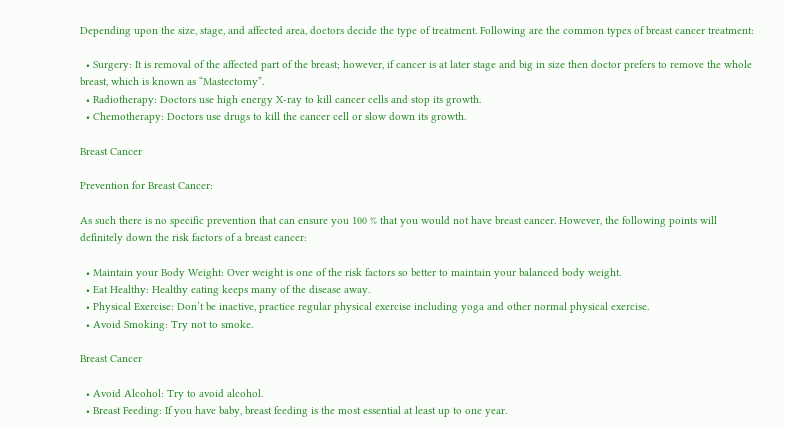Depending upon the size, stage, and affected area, doctors decide the type of treatment. Following are the common types of breast cancer treatment:

  • Surgery: It is removal of the affected part of the breast; however, if cancer is at later stage and big in size then doctor prefers to remove the whole breast, which is known as “Mastectomy”.
  • Radiotherapy: Doctors use high energy X-ray to kill cancer cells and stop its growth.
  • Chemotherapy: Doctors use drugs to kill the cancer cell or slow down its growth.

Breast Cancer

Prevention for Breast Cancer:

As such there is no specific prevention that can ensure you 100 % that you would not have breast cancer. However, the following points will definitely down the risk factors of a breast cancer:

  • Maintain your Body Weight: Over weight is one of the risk factors so better to maintain your balanced body weight.
  • Eat Healthy: Healthy eating keeps many of the disease away.
  • Physical Exercise: Don’t be inactive, practice regular physical exercise including yoga and other normal physical exercise.
  • Avoid Smoking: Try not to smoke.

Breast Cancer

  • Avoid Alcohol: Try to avoid alcohol.
  • Breast Feeding: If you have baby, breast feeding is the most essential at least up to one year.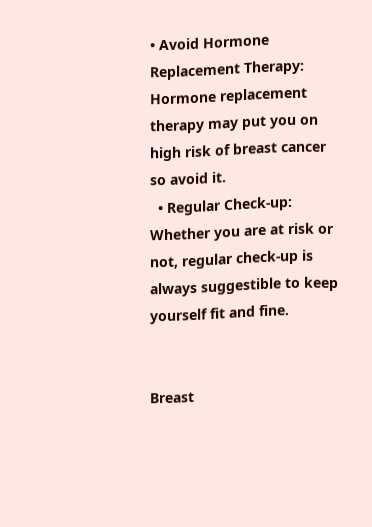• Avoid Hormone Replacement Therapy: Hormone replacement therapy may put you on high risk of breast cancer so avoid it.
  • Regular Check-up: Whether you are at risk or not, regular check-up is always suggestible to keep yourself fit and fine.


Breast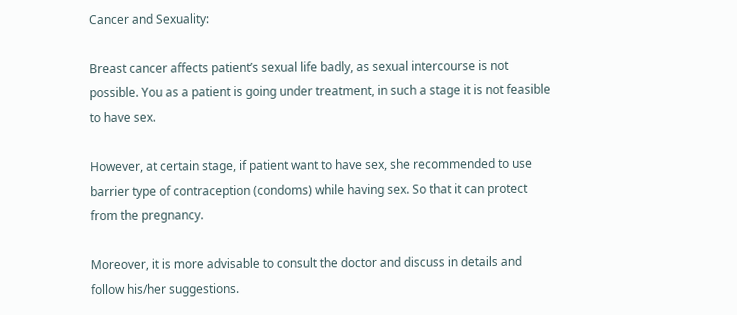Cancer and Sexuality:

Breast cancer affects patient’s sexual life badly, as sexual intercourse is not possible. You as a patient is going under treatment, in such a stage it is not feasible to have sex.

However, at certain stage, if patient want to have sex, she recommended to use barrier type of contraception (condoms) while having sex. So that it can protect from the pregnancy.

Moreover, it is more advisable to consult the doctor and discuss in details and follow his/her suggestions.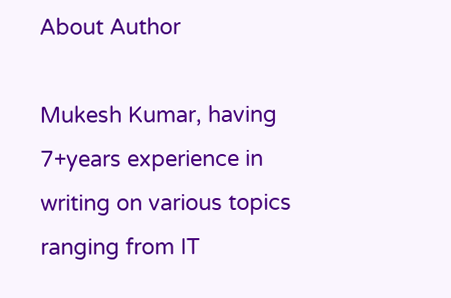About Author

Mukesh Kumar, having 7+years experience in writing on various topics ranging from IT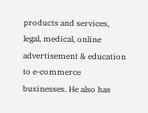products and services, legal, medical, online advertisement & education to e-commerce businesses. He also has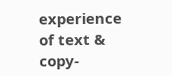experience of text & copy-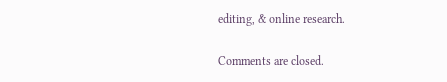editing, & online research.

Comments are closed.